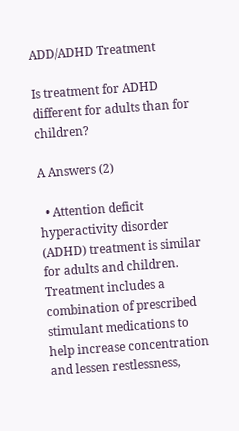ADD/ADHD Treatment

Is treatment for ADHD different for adults than for children?

A Answers (2)

  • Attention deficit hyperactivity disorder (ADHD) treatment is similar for adults and children. Treatment includes a combination of prescribed stimulant medications to help increase concentration and lessen restlessness,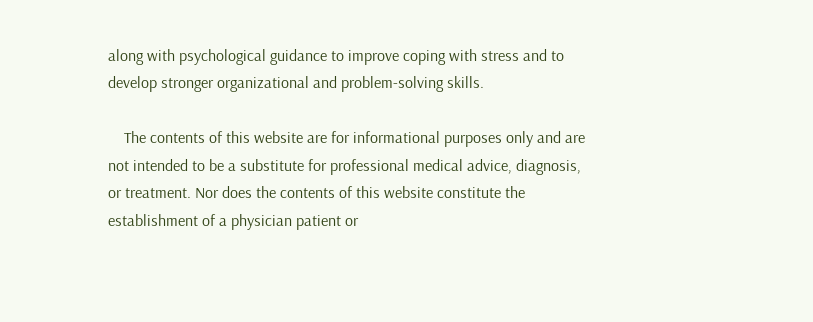along with psychological guidance to improve coping with stress and to develop stronger organizational and problem-solving skills.

    The contents of this website are for informational purposes only and are not intended to be a substitute for professional medical advice, diagnosis, or treatment. Nor does the contents of this website constitute the establishment of a physician patient or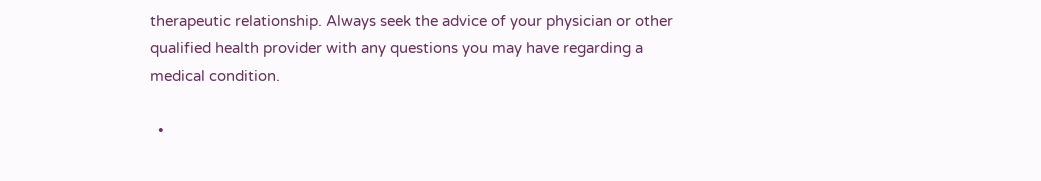therapeutic relationship. Always seek the advice of your physician or other qualified health provider with any questions you may have regarding a medical condition.

  •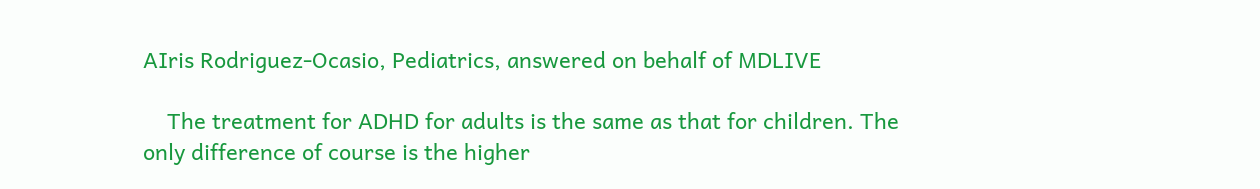AIris Rodriguez-Ocasio, Pediatrics, answered on behalf of MDLIVE

    The treatment for ADHD for adults is the same as that for children. The only difference of course is the higher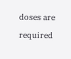doses are required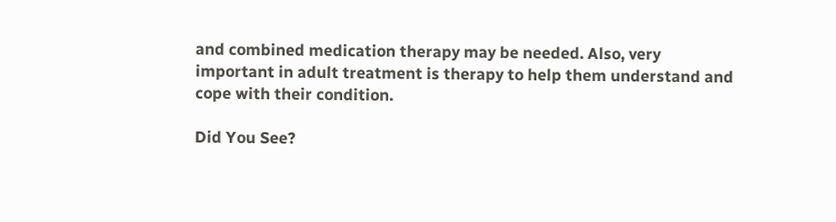and combined medication therapy may be needed. Also, very important in adult treatment is therapy to help them understand and cope with their condition.

Did You See?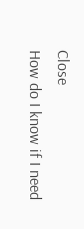Close
How do I know if I need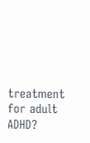treatment for adult ADHD?